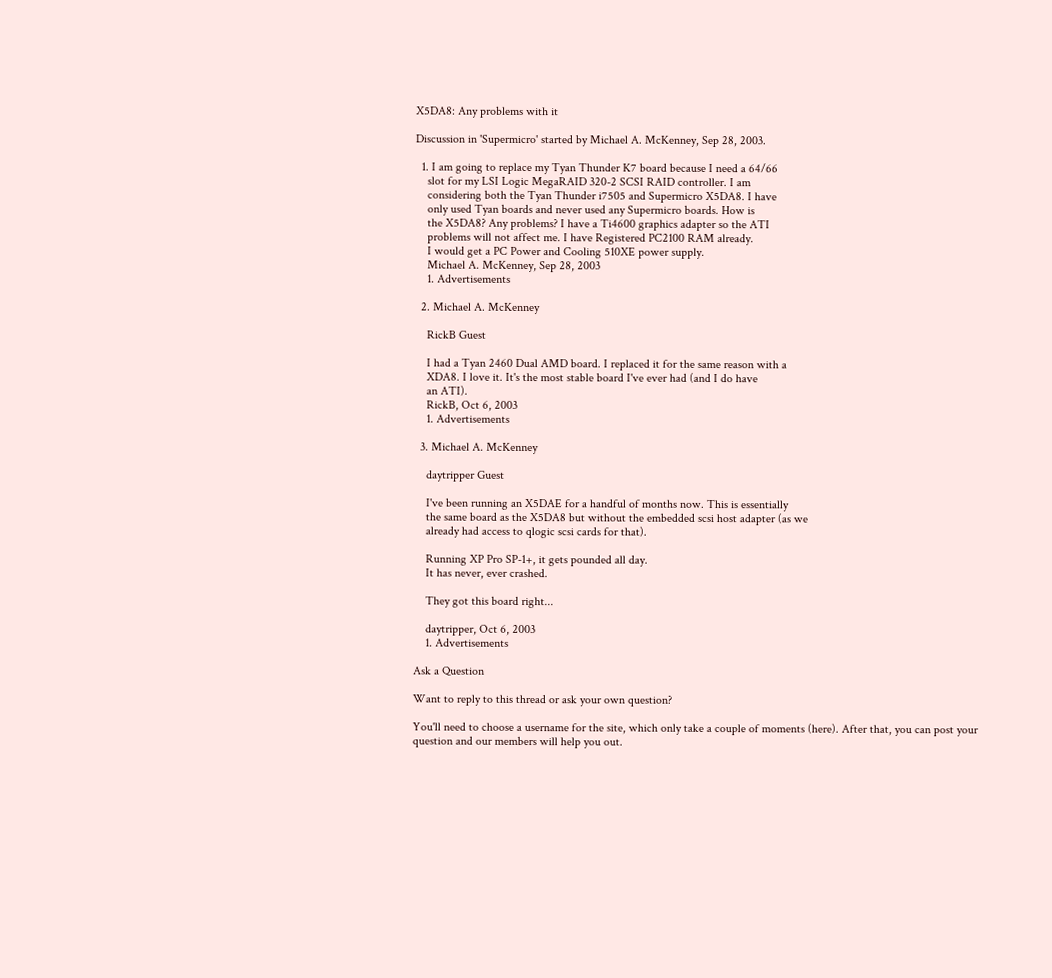X5DA8: Any problems with it

Discussion in 'Supermicro' started by Michael A. McKenney, Sep 28, 2003.

  1. I am going to replace my Tyan Thunder K7 board because I need a 64/66
    slot for my LSI Logic MegaRAID 320-2 SCSI RAID controller. I am
    considering both the Tyan Thunder i7505 and Supermicro X5DA8. I have
    only used Tyan boards and never used any Supermicro boards. How is
    the X5DA8? Any problems? I have a Ti4600 graphics adapter so the ATI
    problems will not affect me. I have Registered PC2100 RAM already.
    I would get a PC Power and Cooling 510XE power supply.
    Michael A. McKenney, Sep 28, 2003
    1. Advertisements

  2. Michael A. McKenney

    RickB Guest

    I had a Tyan 2460 Dual AMD board. I replaced it for the same reason with a
    XDA8. I love it. It's the most stable board I've ever had (and I do have
    an ATI).
    RickB, Oct 6, 2003
    1. Advertisements

  3. Michael A. McKenney

    daytripper Guest

    I've been running an X5DAE for a handful of months now. This is essentially
    the same board as the X5DA8 but without the embedded scsi host adapter (as we
    already had access to qlogic scsi cards for that).

    Running XP Pro SP-1+, it gets pounded all day.
    It has never, ever crashed.

    They got this board right...

    daytripper, Oct 6, 2003
    1. Advertisements

Ask a Question

Want to reply to this thread or ask your own question?

You'll need to choose a username for the site, which only take a couple of moments (here). After that, you can post your question and our members will help you out.